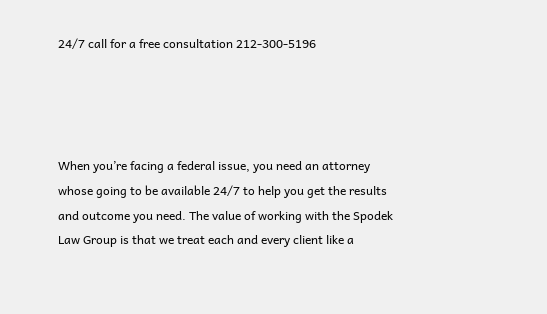24/7 call for a free consultation 212-300-5196




When you’re facing a federal issue, you need an attorney whose going to be available 24/7 to help you get the results and outcome you need. The value of working with the Spodek Law Group is that we treat each and every client like a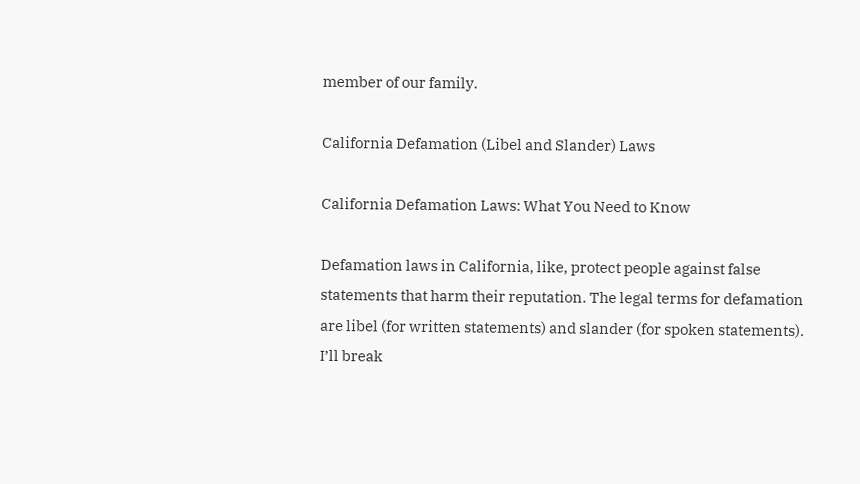member of our family.

California Defamation (Libel and Slander) Laws

California Defamation Laws: What You Need to Know

Defamation laws in California, like, protect people against false statements that harm their reputation. The legal terms for defamation are libel (for written statements) and slander (for spoken statements). I’ll break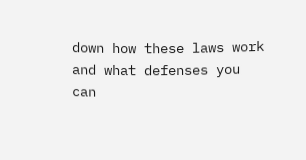down how these laws work and what defenses you can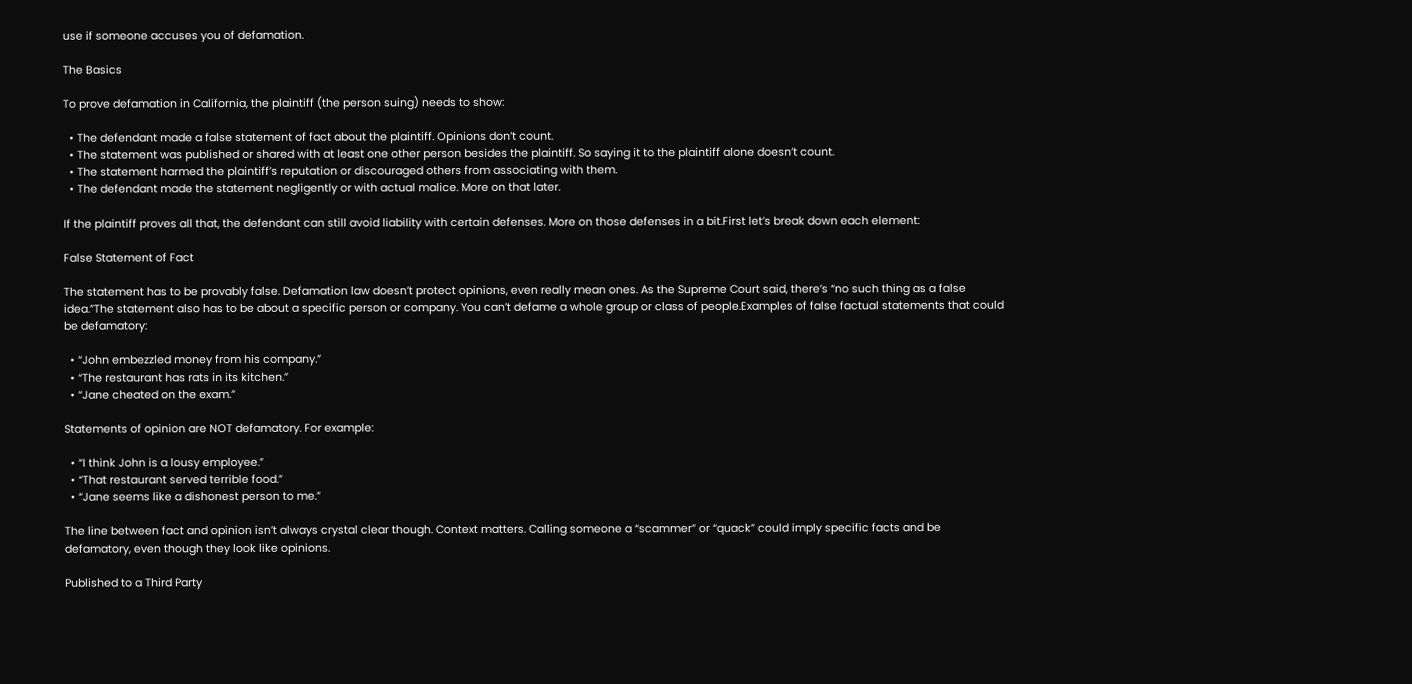use if someone accuses you of defamation.

The Basics

To prove defamation in California, the plaintiff (the person suing) needs to show:

  • The defendant made a false statement of fact about the plaintiff. Opinions don’t count.
  • The statement was published or shared with at least one other person besides the plaintiff. So saying it to the plaintiff alone doesn’t count.
  • The statement harmed the plaintiff’s reputation or discouraged others from associating with them.
  • The defendant made the statement negligently or with actual malice. More on that later.

If the plaintiff proves all that, the defendant can still avoid liability with certain defenses. More on those defenses in a bit.First let’s break down each element:

False Statement of Fact

The statement has to be provably false. Defamation law doesn’t protect opinions, even really mean ones. As the Supreme Court said, there’s “no such thing as a false idea.”The statement also has to be about a specific person or company. You can’t defame a whole group or class of people.Examples of false factual statements that could be defamatory:

  • “John embezzled money from his company.”
  • “The restaurant has rats in its kitchen.”
  • “Jane cheated on the exam.”

Statements of opinion are NOT defamatory. For example:

  • “I think John is a lousy employee.”
  • “That restaurant served terrible food.”
  • “Jane seems like a dishonest person to me.”

The line between fact and opinion isn’t always crystal clear though. Context matters. Calling someone a “scammer” or “quack” could imply specific facts and be defamatory, even though they look like opinions.

Published to a Third Party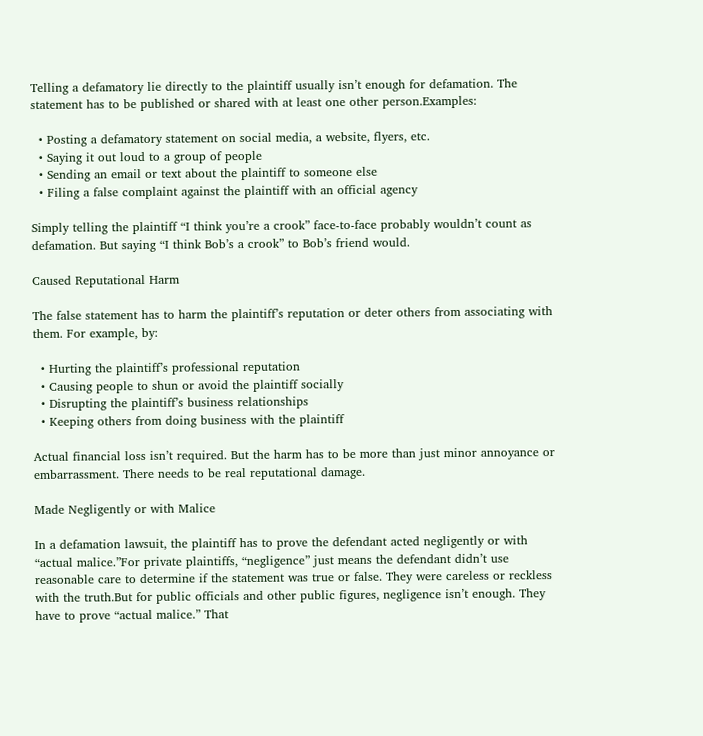Telling a defamatory lie directly to the plaintiff usually isn’t enough for defamation. The statement has to be published or shared with at least one other person.Examples:

  • Posting a defamatory statement on social media, a website, flyers, etc.
  • Saying it out loud to a group of people
  • Sending an email or text about the plaintiff to someone else
  • Filing a false complaint against the plaintiff with an official agency

Simply telling the plaintiff “I think you’re a crook” face-to-face probably wouldn’t count as defamation. But saying “I think Bob’s a crook” to Bob’s friend would.

Caused Reputational Harm

The false statement has to harm the plaintiff’s reputation or deter others from associating with them. For example, by:

  • Hurting the plaintiff’s professional reputation
  • Causing people to shun or avoid the plaintiff socially
  • Disrupting the plaintiff’s business relationships
  • Keeping others from doing business with the plaintiff

Actual financial loss isn’t required. But the harm has to be more than just minor annoyance or embarrassment. There needs to be real reputational damage.

Made Negligently or with Malice

In a defamation lawsuit, the plaintiff has to prove the defendant acted negligently or with “actual malice.”For private plaintiffs, “negligence” just means the defendant didn’t use reasonable care to determine if the statement was true or false. They were careless or reckless with the truth.But for public officials and other public figures, negligence isn’t enough. They have to prove “actual malice.” That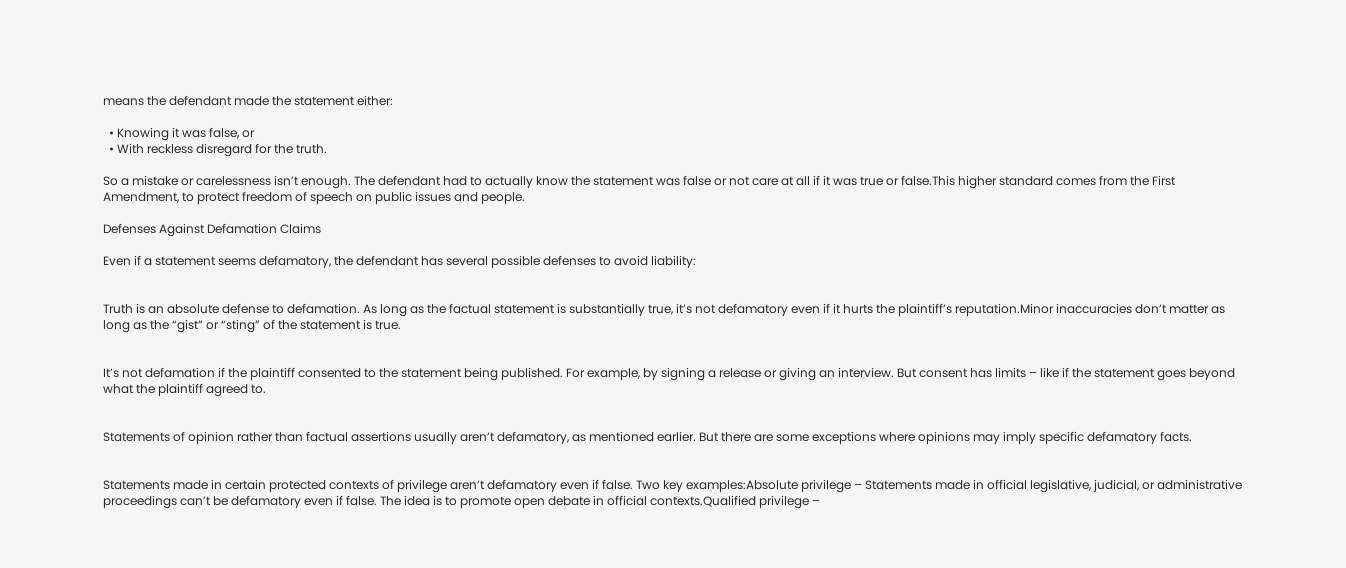means the defendant made the statement either:

  • Knowing it was false, or
  • With reckless disregard for the truth.

So a mistake or carelessness isn’t enough. The defendant had to actually know the statement was false or not care at all if it was true or false.This higher standard comes from the First Amendment, to protect freedom of speech on public issues and people.

Defenses Against Defamation Claims

Even if a statement seems defamatory, the defendant has several possible defenses to avoid liability:


Truth is an absolute defense to defamation. As long as the factual statement is substantially true, it’s not defamatory even if it hurts the plaintiff’s reputation.Minor inaccuracies don’t matter as long as the “gist” or “sting” of the statement is true.


It’s not defamation if the plaintiff consented to the statement being published. For example, by signing a release or giving an interview. But consent has limits – like if the statement goes beyond what the plaintiff agreed to.


Statements of opinion rather than factual assertions usually aren’t defamatory, as mentioned earlier. But there are some exceptions where opinions may imply specific defamatory facts.


Statements made in certain protected contexts of privilege aren’t defamatory even if false. Two key examples:Absolute privilege – Statements made in official legislative, judicial, or administrative proceedings can’t be defamatory even if false. The idea is to promote open debate in official contexts.Qualified privilege –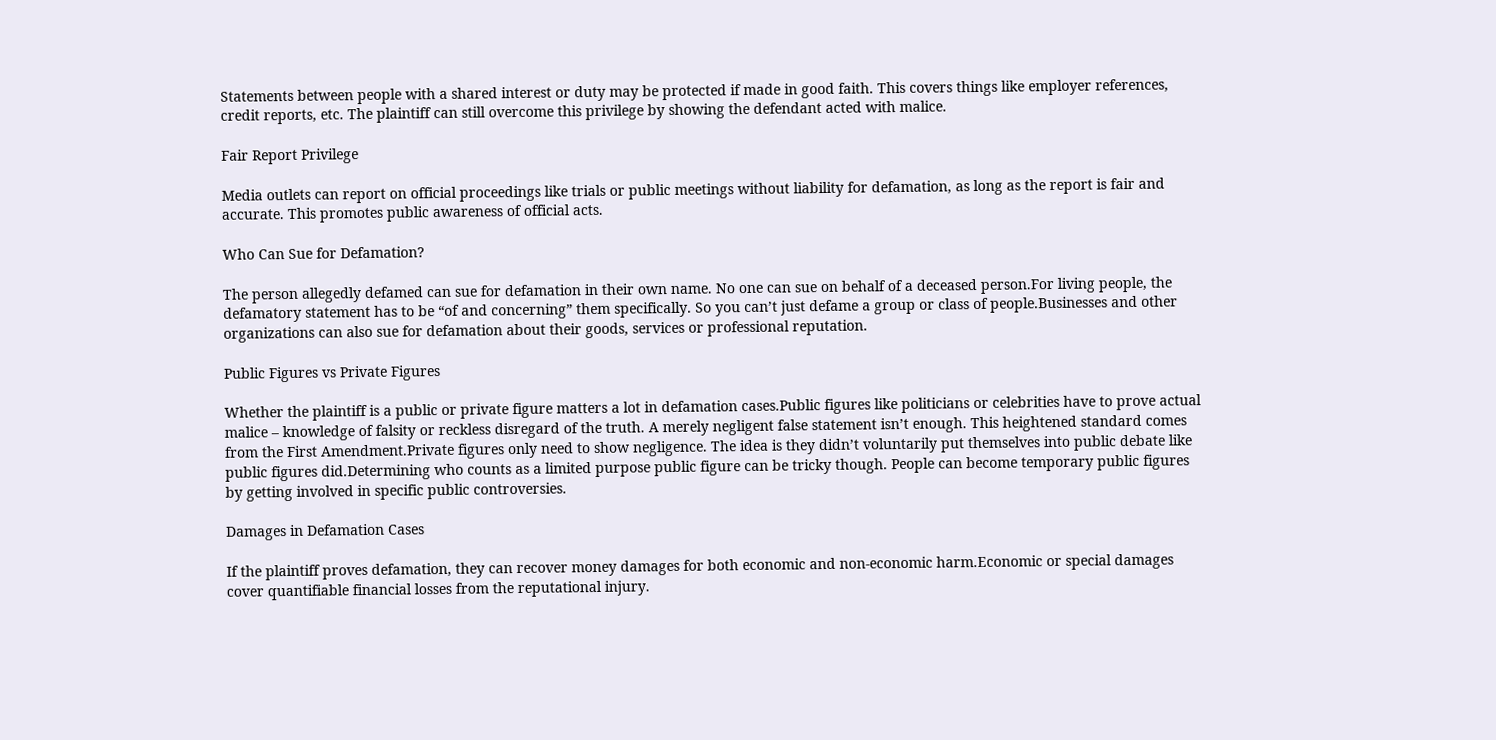Statements between people with a shared interest or duty may be protected if made in good faith. This covers things like employer references, credit reports, etc. The plaintiff can still overcome this privilege by showing the defendant acted with malice.

Fair Report Privilege

Media outlets can report on official proceedings like trials or public meetings without liability for defamation, as long as the report is fair and accurate. This promotes public awareness of official acts.

Who Can Sue for Defamation?

The person allegedly defamed can sue for defamation in their own name. No one can sue on behalf of a deceased person.For living people, the defamatory statement has to be “of and concerning” them specifically. So you can’t just defame a group or class of people.Businesses and other organizations can also sue for defamation about their goods, services or professional reputation.

Public Figures vs Private Figures

Whether the plaintiff is a public or private figure matters a lot in defamation cases.Public figures like politicians or celebrities have to prove actual malice – knowledge of falsity or reckless disregard of the truth. A merely negligent false statement isn’t enough. This heightened standard comes from the First Amendment.Private figures only need to show negligence. The idea is they didn’t voluntarily put themselves into public debate like public figures did.Determining who counts as a limited purpose public figure can be tricky though. People can become temporary public figures by getting involved in specific public controversies.

Damages in Defamation Cases

If the plaintiff proves defamation, they can recover money damages for both economic and non-economic harm.Economic or special damages cover quantifiable financial losses from the reputational injury.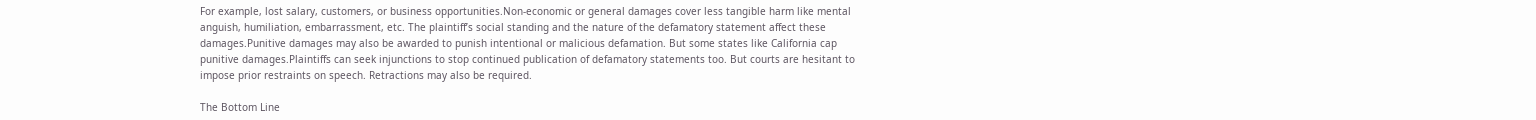For example, lost salary, customers, or business opportunities.Non-economic or general damages cover less tangible harm like mental anguish, humiliation, embarrassment, etc. The plaintiff’s social standing and the nature of the defamatory statement affect these damages.Punitive damages may also be awarded to punish intentional or malicious defamation. But some states like California cap punitive damages.Plaintiffs can seek injunctions to stop continued publication of defamatory statements too. But courts are hesitant to impose prior restraints on speech. Retractions may also be required.

The Bottom Line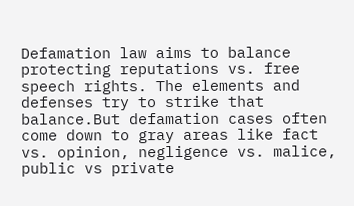Defamation law aims to balance protecting reputations vs. free speech rights. The elements and defenses try to strike that balance.But defamation cases often come down to gray areas like fact vs. opinion, negligence vs. malice, public vs private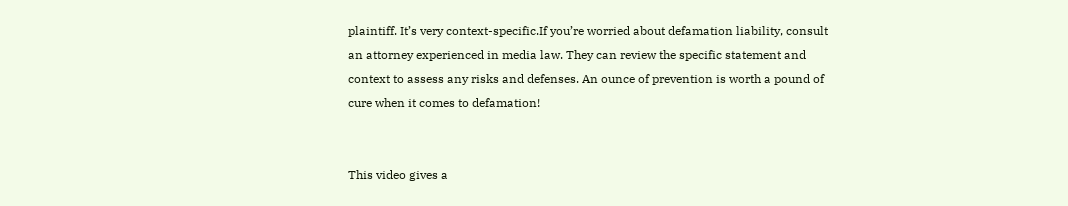plaintiff. It’s very context-specific.If you’re worried about defamation liability, consult an attorney experienced in media law. They can review the specific statement and context to assess any risks and defenses. An ounce of prevention is worth a pound of cure when it comes to defamation!


This video gives a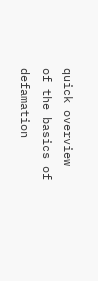quick overview of the basics of defamation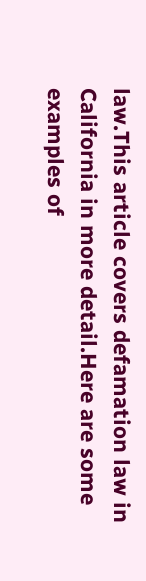law.This article covers defamation law in California in more detail.Here are some examples of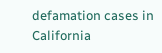defamation cases in California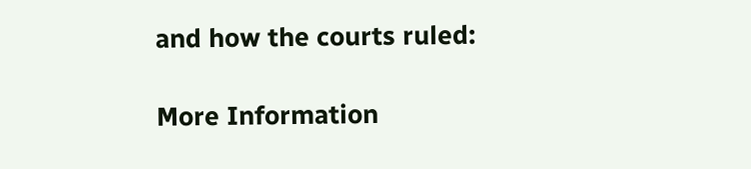and how the courts ruled:

More Information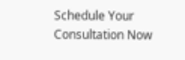Schedule Your Consultation Now